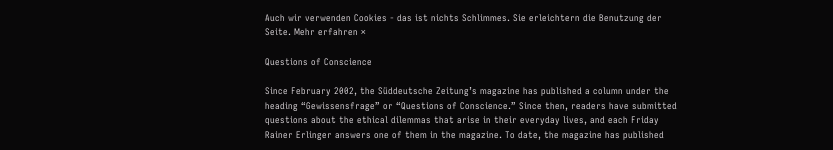Auch wir verwenden Cookies - das ist nichts Schlimmes. Sie erleichtern die Benutzung der Seite. Mehr erfahren ×

Questions of Conscience

Since February 2002, the Süddeutsche Zeitung’s magazine has published a column under the heading “Gewissensfrage” or “Questions of Conscience.” Since then, readers have submitted questions about the ethical dilemmas that arise in their everyday lives, and each Friday Rainer Erlinger answers one of them in the magazine. To date, the magazine has published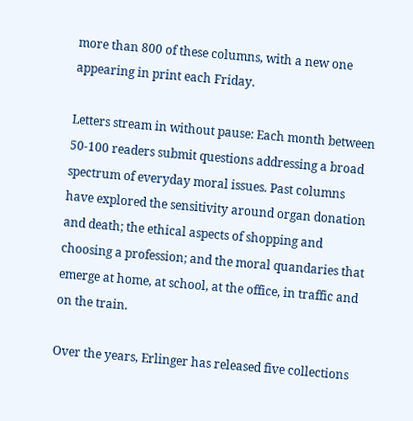more than 800 of these columns, with a new one appearing in print each Friday.

Letters stream in without pause: Each month between 50-100 readers submit questions addressing a broad spectrum of everyday moral issues. Past columns have explored the sensitivity around organ donation and death; the ethical aspects of shopping and choosing a profession; and the moral quandaries that emerge at home, at school, at the office, in traffic and on the train.

Over the years, Erlinger has released five collections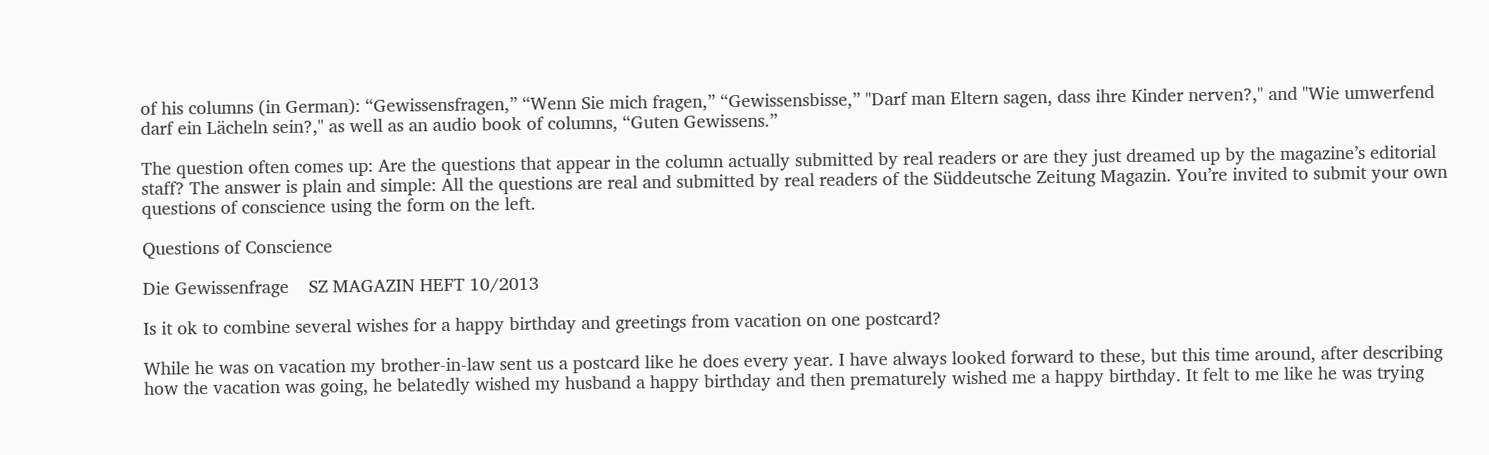of his columns (in German): “Gewissensfragen,” “Wenn Sie mich fragen,” “Gewissensbisse,” "Darf man Eltern sagen, dass ihre Kinder nerven?," and "Wie umwerfend darf ein Lächeln sein?," as well as an audio book of columns, “Guten Gewissens.”

The question often comes up: Are the questions that appear in the column actually submitted by real readers or are they just dreamed up by the magazine’s editorial staff? The answer is plain and simple: All the questions are real and submitted by real readers of the Süddeutsche Zeitung Magazin. You’re invited to submit your own questions of conscience using the form on the left.

Questions of Conscience

Die Gewissenfrage    SZ MAGAZIN HEFT 10/2013

Is it ok to combine several wishes for a happy birthday and greetings from vacation on one postcard?

While he was on vacation my brother-in-law sent us a postcard like he does every year. I have always looked forward to these, but this time around, after describing how the vacation was going, he belatedly wished my husband a happy birthday and then prematurely wished me a happy birthday. It felt to me like he was trying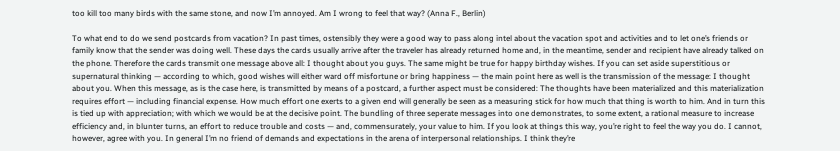too kill too many birds with the same stone, and now I’m annoyed. Am I wrong to feel that way? (Anna F., Berlin)

To what end to do we send postcards from vacation? In past times, ostensibly they were a good way to pass along intel about the vacation spot and activities and to let one’s friends or family know that the sender was doing well. These days the cards usually arrive after the traveler has already returned home and, in the meantime, sender and recipient have already talked on the phone. Therefore the cards transmit one message above all: I thought about you guys. The same might be true for happy birthday wishes. If you can set aside superstitious or supernatural thinking — according to which, good wishes will either ward off misfortune or bring happiness — the main point here as well is the transmission of the message: I thought about you. When this message, as is the case here, is transmitted by means of a postcard, a further aspect must be considered: The thoughts have been materialized and this materialization requires effort — including financial expense. How much effort one exerts to a given end will generally be seen as a measuring stick for how much that thing is worth to him. And in turn this is tied up with appreciation; with which we would be at the decisive point. The bundling of three seperate messages into one demonstrates, to some extent, a rational measure to increase efficiency and, in blunter turns, an effort to reduce trouble and costs — and, commensurately, your value to him. If you look at things this way, you’re right to feel the way you do. I cannot, however, agree with you. In general I’m no friend of demands and expectations in the arena of interpersonal relationships. I think they’re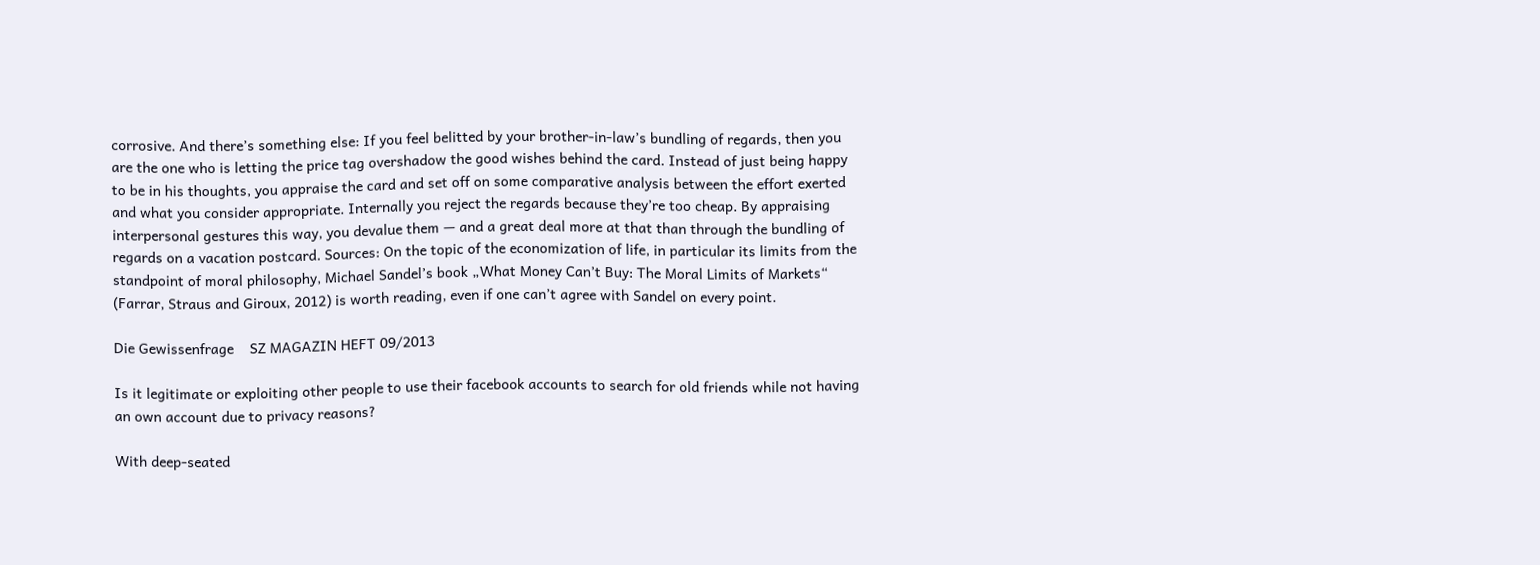corrosive. And there’s something else: If you feel belitted by your brother-in-law’s bundling of regards, then you are the one who is letting the price tag overshadow the good wishes behind the card. Instead of just being happy to be in his thoughts, you appraise the card and set off on some comparative analysis between the effort exerted and what you consider appropriate. Internally you reject the regards because they’re too cheap. By appraising interpersonal gestures this way, you devalue them — and a great deal more at that than through the bundling of regards on a vacation postcard. Sources: On the topic of the economization of life, in particular its limits from the standpoint of moral philosophy, Michael Sandel’s book „What Money Can’t Buy: The Moral Limits of Markets“ (Farrar, Straus and Giroux, 2012) is worth reading, even if one can’t agree with Sandel on every point.

Die Gewissenfrage    SZ MAGAZIN HEFT 09/2013

Is it legitimate or exploiting other people to use their facebook accounts to search for old friends while not having an own account due to privacy reasons?

With deep-seated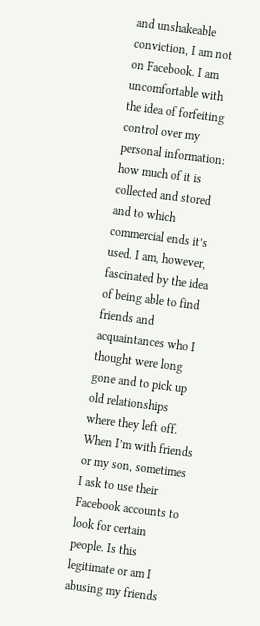and unshakeable conviction, I am not on Facebook. I am uncomfortable with the idea of forfeiting control over my personal information: how much of it is collected and stored and to which commercial ends it’s used. I am, however, fascinated by the idea of being able to find friends and acquaintances who I thought were long gone and to pick up old relationships where they left off. When I’m with friends or my son, sometimes I ask to use their Facebook accounts to look for certain people. Is this legitimate or am I abusing my friends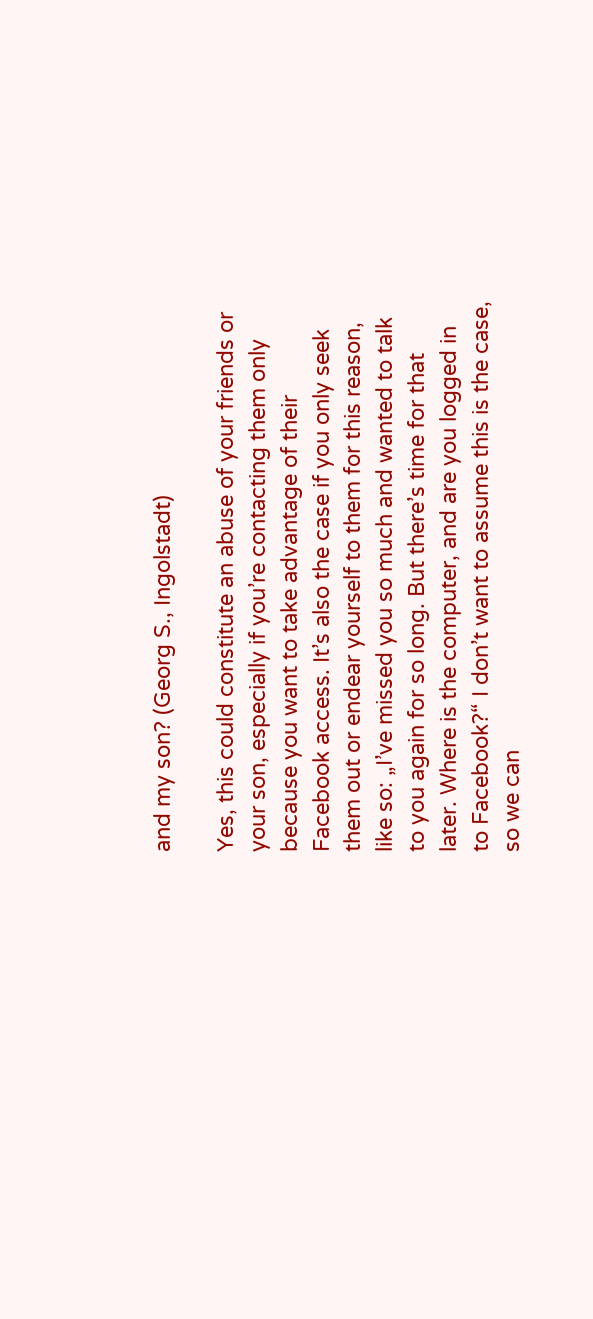and my son? (Georg S., Ingolstadt)

Yes, this could constitute an abuse of your friends or your son, especially if you’re contacting them only because you want to take advantage of their Facebook access. It’s also the case if you only seek them out or endear yourself to them for this reason, like so: „I’ve missed you so much and wanted to talk to you again for so long. But there’s time for that later. Where is the computer, and are you logged in to Facebook?“ I don’t want to assume this is the case, so we can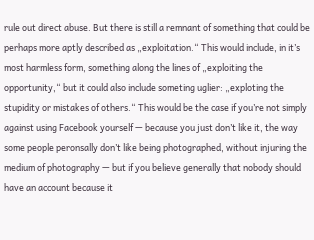rule out direct abuse. But there is still a remnant of something that could be perhaps more aptly described as „exploitation.“ This would include, in it’s most harmless form, something along the lines of „exploiting the opportunity,“ but it could also include someting uglier: „exploting the stupidity or mistakes of others.“ This would be the case if you’re not simply against using Facebook yourself — because you just don’t like it, the way some people peronsally don’t like being photographed, without injuring the medium of photography — but if you believe generally that nobody should have an account because it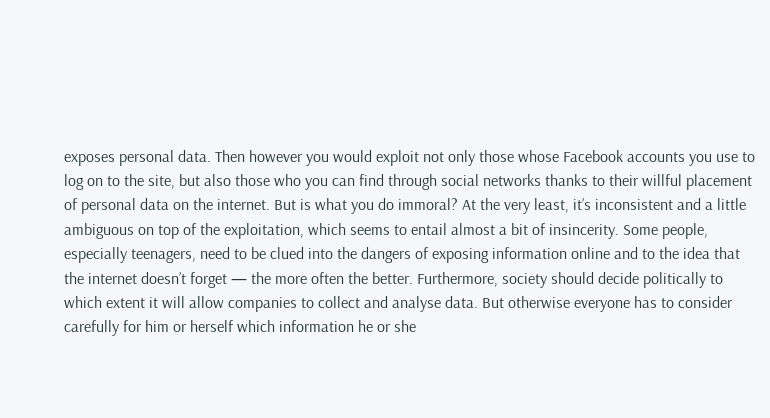exposes personal data. Then however you would exploit not only those whose Facebook accounts you use to log on to the site, but also those who you can find through social networks thanks to their willful placement of personal data on the internet. But is what you do immoral? At the very least, it’s inconsistent and a little ambiguous on top of the exploitation, which seems to entail almost a bit of insincerity. Some people, especially teenagers, need to be clued into the dangers of exposing information online and to the idea that the internet doesn’t forget — the more often the better. Furthermore, society should decide politically to which extent it will allow companies to collect and analyse data. But otherwise everyone has to consider carefully for him or herself which information he or she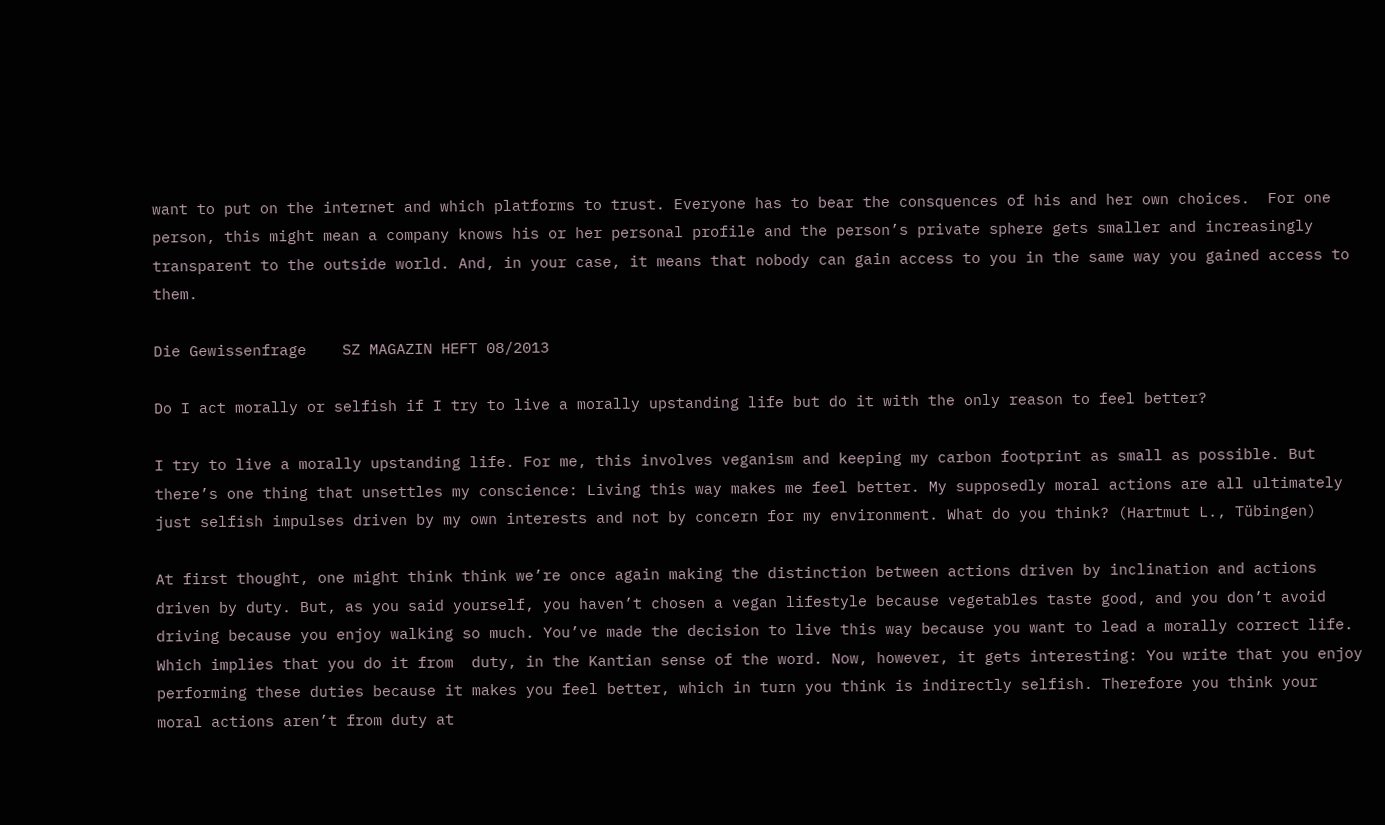want to put on the internet and which platforms to trust. Everyone has to bear the consquences of his and her own choices.  For one person, this might mean a company knows his or her personal profile and the person’s private sphere gets smaller and increasingly transparent to the outside world. And, in your case, it means that nobody can gain access to you in the same way you gained access to them.

Die Gewissenfrage    SZ MAGAZIN HEFT 08/2013

Do I act morally or selfish if I try to live a morally upstanding life but do it with the only reason to feel better?

I try to live a morally upstanding life. For me, this involves veganism and keeping my carbon footprint as small as possible. But there’s one thing that unsettles my conscience: Living this way makes me feel better. My supposedly moral actions are all ultimately just selfish impulses driven by my own interests and not by concern for my environment. What do you think? (Hartmut L., Tübingen)

At first thought, one might think think we’re once again making the distinction between actions driven by inclination and actions driven by duty. But, as you said yourself, you haven’t chosen a vegan lifestyle because vegetables taste good, and you don’t avoid driving because you enjoy walking so much. You’ve made the decision to live this way because you want to lead a morally correct life. Which implies that you do it from  duty, in the Kantian sense of the word. Now, however, it gets interesting: You write that you enjoy performing these duties because it makes you feel better, which in turn you think is indirectly selfish. Therefore you think your moral actions aren’t from duty at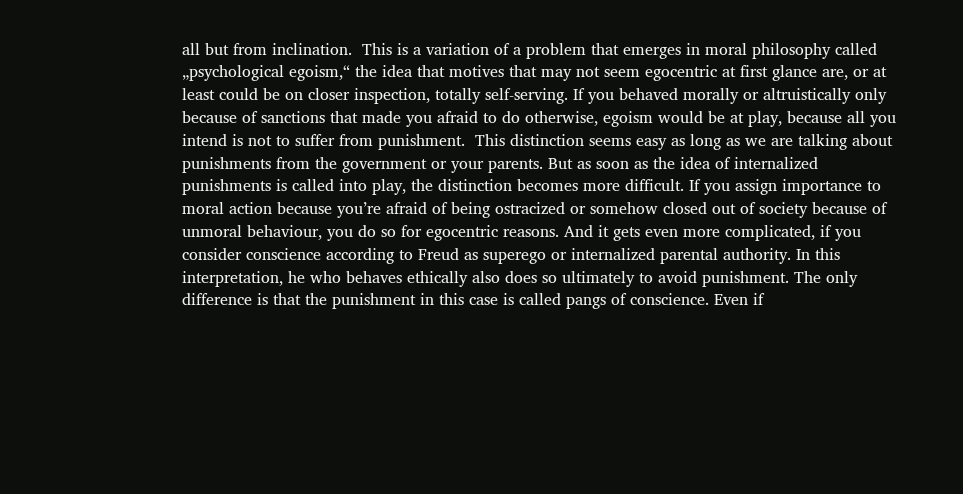all but from inclination.  This is a variation of a problem that emerges in moral philosophy called „psychological egoism,“ the idea that motives that may not seem egocentric at first glance are, or at least could be on closer inspection, totally self-serving. If you behaved morally or altruistically only because of sanctions that made you afraid to do otherwise, egoism would be at play, because all you intend is not to suffer from punishment.  This distinction seems easy as long as we are talking about punishments from the government or your parents. But as soon as the idea of internalized punishments is called into play, the distinction becomes more difficult. If you assign importance to moral action because you’re afraid of being ostracized or somehow closed out of society because of unmoral behaviour, you do so for egocentric reasons. And it gets even more complicated, if you consider conscience according to Freud as superego or internalized parental authority. In this interpretation, he who behaves ethically also does so ultimately to avoid punishment. The only difference is that the punishment in this case is called pangs of conscience. Even if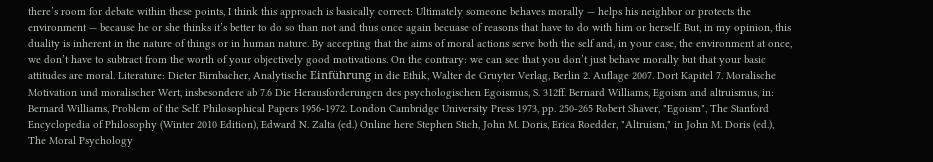there’s room for debate within these points, I think this approach is basically correct: Ultimately someone behaves morally — helps his neighbor or protects the environment — because he or she thinks it’s better to do so than not and thus once again becuase of reasons that have to do with him or herself. But, in my opinion, this duality is inherent in the nature of things or in human nature. By accepting that the aims of moral actions serve both the self and, in your case, the environment at once, we don’t have to subtract from the worth of your objectively good motivations. On the contrary: we can see that you don’t just behave morally but that your basic attitudes are moral. Literature: Dieter Birnbacher, Analytische Einführung in die Ethik, Walter de Gruyter Verlag, Berlin 2. Auflage 2007. Dort Kapitel 7. Moralische Motivation und moralischer Wert, insbesondere ab 7.6 Die Herausforderungen des psychologischen Egoismus, S. 312ff. Bernard Williams, Egoism and altruismus, in: Bernard Williams, Problem of the Self. Philosophical Papers 1956-1972. London Cambridge University Press 1973, pp. 250-265 Robert Shaver, "Egoism", The Stanford Encyclopedia of Philosophy (Winter 2010 Edition), Edward N. Zalta (ed.) Online here Stephen Stich, John M. Doris, Erica Roedder, "Altruism," in John M. Doris (ed.), The Moral Psychology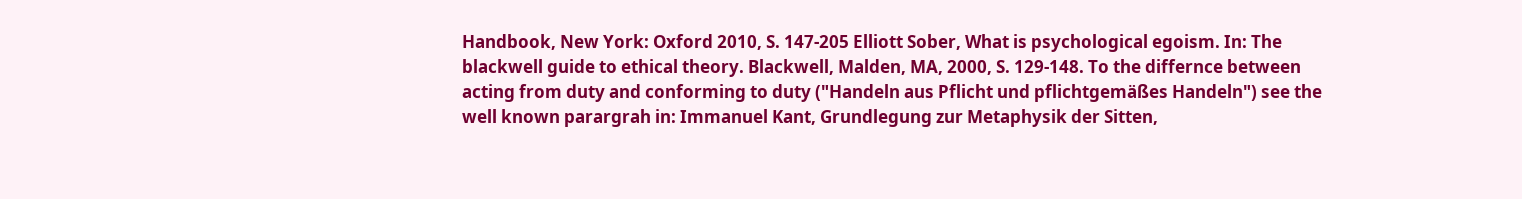Handbook, New York: Oxford 2010, S. 147-205 Elliott Sober, What is psychological egoism. In: The blackwell guide to ethical theory. Blackwell, Malden, MA, 2000, S. 129-148. To the differnce between acting from duty and conforming to duty ("Handeln aus Pflicht und pflichtgemäßes Handeln") see the well known parargrah in: Immanuel Kant, Grundlegung zur Metaphysik der Sitten,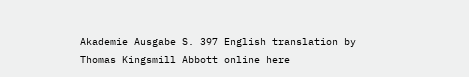Akademie Ausgabe S. 397 English translation by Thomas Kingsmill Abbott online here